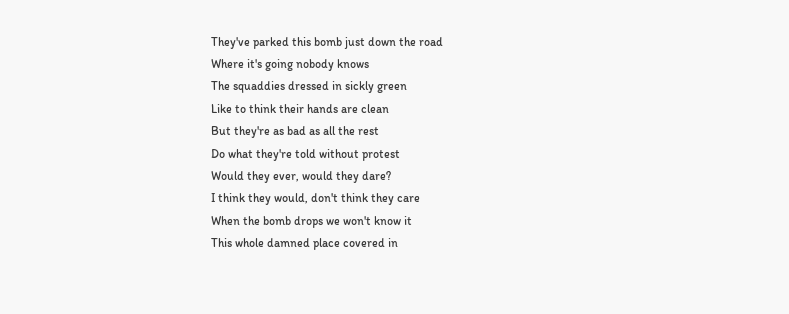They've parked this bomb just down the road
Where it's going nobody knows
The squaddies dressed in sickly green
Like to think their hands are clean
But they're as bad as all the rest
Do what they're told without protest
Would they ever, would they dare?
I think they would, don't think they care
When the bomb drops we won't know it
This whole damned place covered in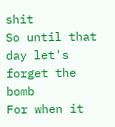shit
So until that day let's forget the bomb
For when it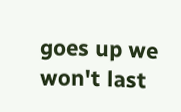goes up we won't last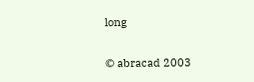long

© abracad 2003